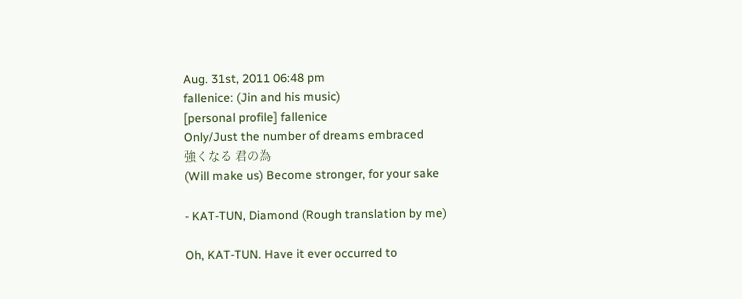Aug. 31st, 2011 06:48 pm
fallenice: (Jin and his music)
[personal profile] fallenice
Only/Just the number of dreams embraced
強くなる 君の為
(Will make us) Become stronger, for your sake

- KAT-TUN, Diamond (Rough translation by me)

Oh, KAT-TUN. Have it ever occurred to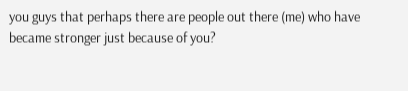you guys that perhaps there are people out there (me) who have became stronger just because of you?